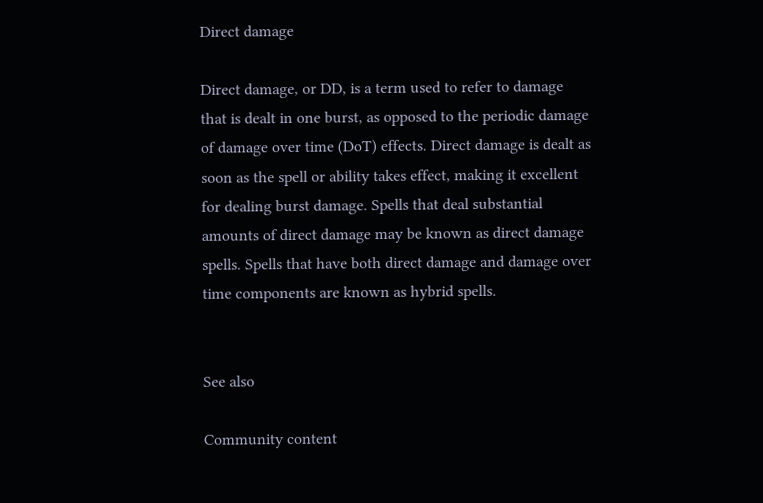Direct damage

Direct damage, or DD, is a term used to refer to damage that is dealt in one burst, as opposed to the periodic damage of damage over time (DoT) effects. Direct damage is dealt as soon as the spell or ability takes effect, making it excellent for dealing burst damage. Spells that deal substantial amounts of direct damage may be known as direct damage spells. Spells that have both direct damage and damage over time components are known as hybrid spells.


See also

Community content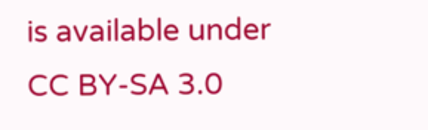is available under CC BY-SA 3.0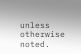unless otherwise noted.